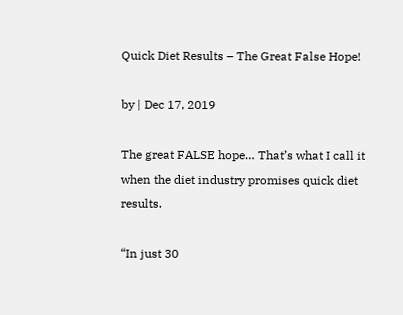Quick Diet Results – The Great False Hope!

by | Dec 17, 2019

The great FALSE hope… That’s what I call it when the diet industry promises quick diet results.

“In just 30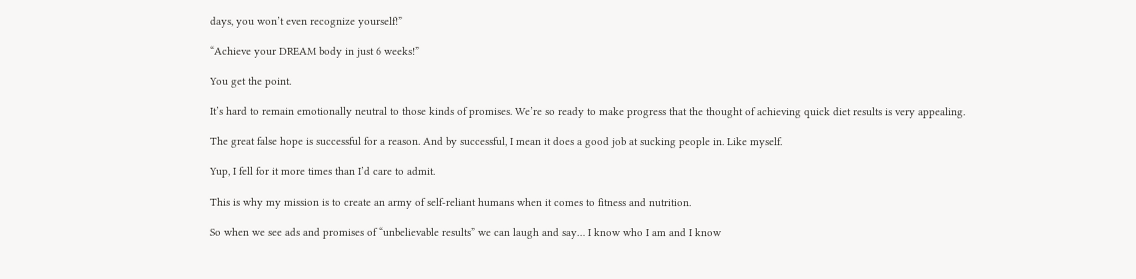days, you won’t even recognize yourself!”

“Achieve your DREAM body in just 6 weeks!”

You get the point.

It’s hard to remain emotionally neutral to those kinds of promises. We’re so ready to make progress that the thought of achieving quick diet results is very appealing.

The great false hope is successful for a reason. And by successful, I mean it does a good job at sucking people in. Like myself.

Yup, I fell for it more times than I’d care to admit.

This is why my mission is to create an army of self-reliant humans when it comes to fitness and nutrition.

So when we see ads and promises of “unbelievable results” we can laugh and say… I know who I am and I know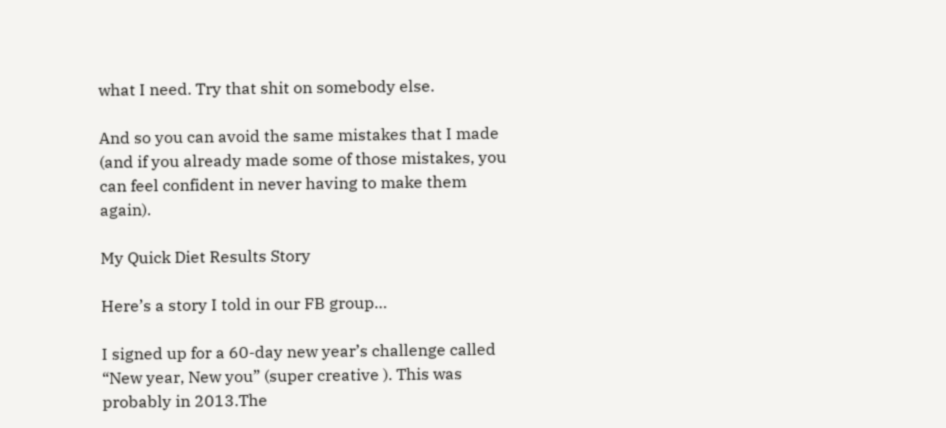what I need. Try that shit on somebody else.

And so you can avoid the same mistakes that I made (and if you already made some of those mistakes, you can feel confident in never having to make them again).

My Quick Diet Results Story

Here’s a story I told in our FB group…

I signed up for a 60-day new year’s challenge called “New year, New you” (super creative ). This was probably in 2013.The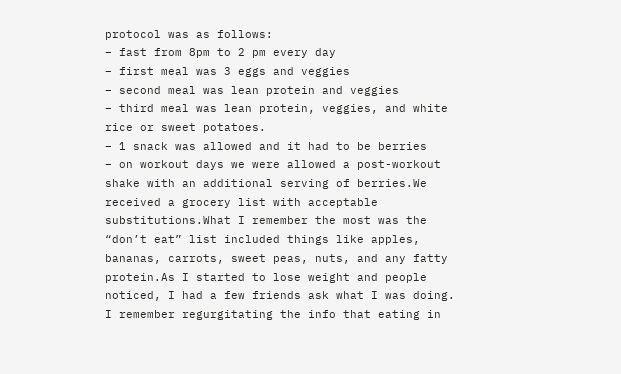protocol was as follows:
– fast from 8pm to 2 pm every day
– first meal was 3 eggs and veggies
– second meal was lean protein and veggies
– third meal was lean protein, veggies, and white rice or sweet potatoes.
– 1 snack was allowed and it had to be berries
– on workout days we were allowed a post-workout shake with an additional serving of berries.We received a grocery list with acceptable substitutions.What I remember the most was the “don’t eat” list included things like apples, bananas, carrots, sweet peas, nuts, and any fatty protein.As I started to lose weight and people noticed, I had a few friends ask what I was doing. I remember regurgitating the info that eating in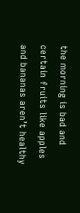the morning is bad and certain fruits like apples and bananas aren’t healthy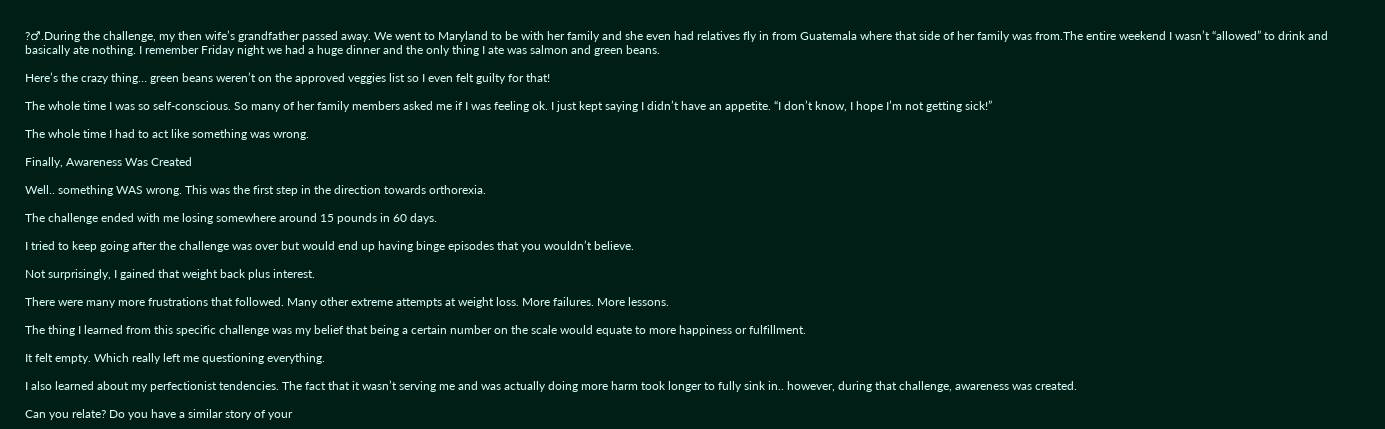?♂.During the challenge, my then wife’s grandfather passed away. We went to Maryland to be with her family and she even had relatives fly in from Guatemala where that side of her family was from.The entire weekend I wasn’t “allowed” to drink and basically ate nothing. I remember Friday night we had a huge dinner and the only thing I ate was salmon and green beans.

Here’s the crazy thing… green beans weren’t on the approved veggies list so I even felt guilty for that!

The whole time I was so self-conscious. So many of her family members asked me if I was feeling ok. I just kept saying I didn’t have an appetite. “I don’t know, I hope I’m not getting sick!”

The whole time I had to act like something was wrong.

Finally, Awareness Was Created

Well.. something WAS wrong. This was the first step in the direction towards orthorexia.

The challenge ended with me losing somewhere around 15 pounds in 60 days.

I tried to keep going after the challenge was over but would end up having binge episodes that you wouldn’t believe.

Not surprisingly, I gained that weight back plus interest.

There were many more frustrations that followed. Many other extreme attempts at weight loss. More failures. More lessons.

The thing I learned from this specific challenge was my belief that being a certain number on the scale would equate to more happiness or fulfillment.

It felt empty. Which really left me questioning everything.

I also learned about my perfectionist tendencies. The fact that it wasn’t serving me and was actually doing more harm took longer to fully sink in.. however, during that challenge, awareness was created.

Can you relate? Do you have a similar story of your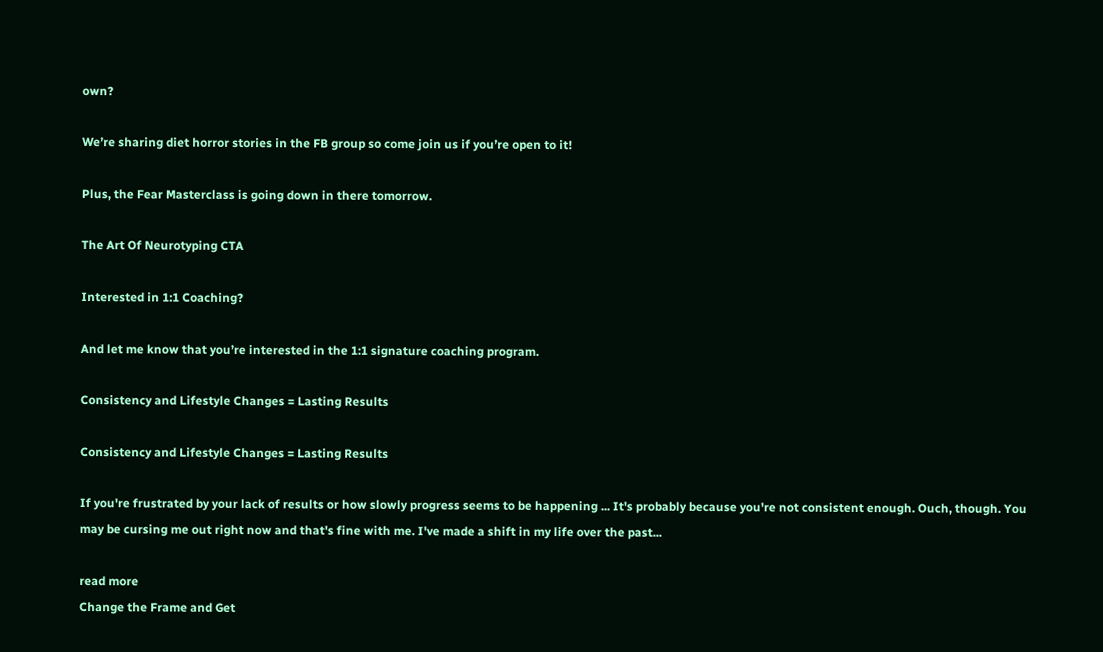own?

We’re sharing diet horror stories in the FB group so come join us if you’re open to it!

Plus, the Fear Masterclass is going down in there tomorrow.

The Art Of Neurotyping CTA

Interested in 1:1 Coaching?

And let me know that you’re interested in the 1:1 signature coaching program.

Consistency and Lifestyle Changes = Lasting Results

Consistency and Lifestyle Changes = Lasting Results

If you're frustrated by your lack of results or how slowly progress seems to be happening ... It's probably because you're not consistent enough. Ouch, though. You may be cursing me out right now and that's fine with me. I've made a shift in my life over the past...

read more
Change the Frame and Get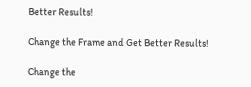Better Results!

Change the Frame and Get Better Results!

Change the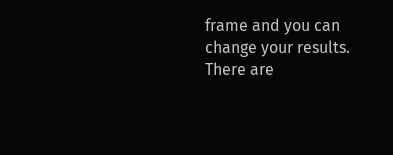frame and you can change your results. There are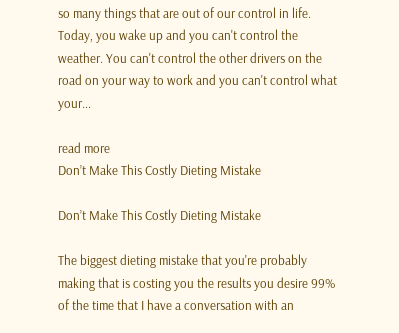so many things that are out of our control in life. Today, you wake up and you can't control the weather. You can't control the other drivers on the road on your way to work and you can't control what your...

read more
Don’t Make This Costly Dieting Mistake

Don’t Make This Costly Dieting Mistake

The biggest dieting mistake that you're probably making that is costing you the results you desire 99% of the time that I have a conversation with an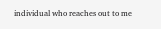individual who reaches out to me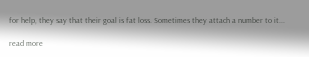for help, they say that their goal is fat loss. Sometimes they attach a number to it...

read more